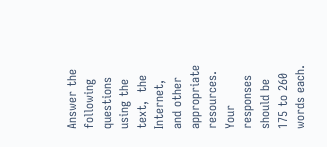Answer the following questions using the text,  the Internet, and other appropriate resources. Your responses should be 175 to 260 words each.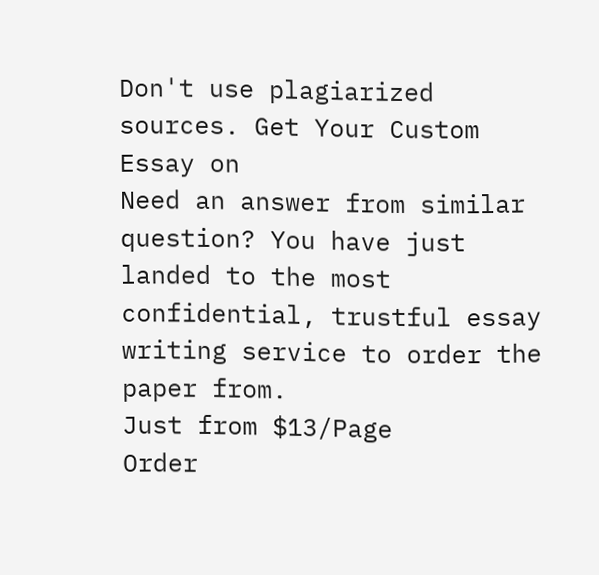Don't use plagiarized sources. Get Your Custom Essay on
Need an answer from similar question? You have just landed to the most confidential, trustful essay writing service to order the paper from.
Just from $13/Page
Order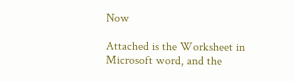Now

Attached is the Worksheet in Microsoft word, and the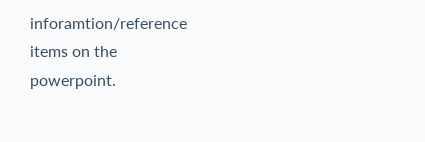inforamtion/reference items on the powerpoint.